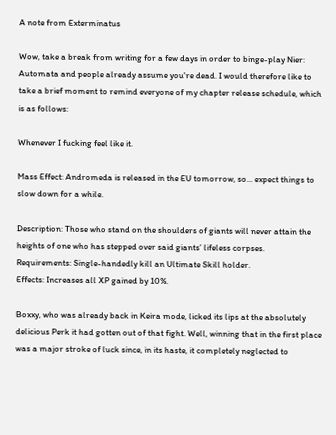A note from Exterminatus

Wow, take a break from writing for a few days in order to binge-play Nier: Automata and people already assume you're dead. I would therefore like to take a brief moment to remind everyone of my chapter release schedule, which is as follows:

Whenever I fucking feel like it.

Mass Effect: Andromeda is released in the EU tomorrow, so... expect things to slow down for a while.

Description: Those who stand on the shoulders of giants will never attain the heights of one who has stepped over said giants’ lifeless corpses.
Requirements: Single-handedly kill an Ultimate Skill holder.
Effects: Increases all XP gained by 10%.

Boxxy, who was already back in Keira mode, licked its lips at the absolutely delicious Perk it had gotten out of that fight. Well, winning that in the first place was a major stroke of luck since, in its haste, it completely neglected to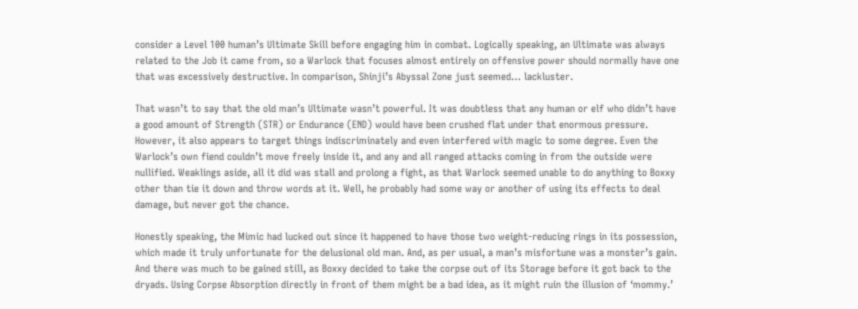consider a Level 100 human’s Ultimate Skill before engaging him in combat. Logically speaking, an Ultimate was always related to the Job it came from, so a Warlock that focuses almost entirely on offensive power should normally have one that was excessively destructive. In comparison, Shinji’s Abyssal Zone just seemed… lackluster.

That wasn’t to say that the old man’s Ultimate wasn’t powerful. It was doubtless that any human or elf who didn’t have a good amount of Strength (STR) or Endurance (END) would have been crushed flat under that enormous pressure. However, it also appears to target things indiscriminately and even interfered with magic to some degree. Even the Warlock’s own fiend couldn’t move freely inside it, and any and all ranged attacks coming in from the outside were nullified. Weaklings aside, all it did was stall and prolong a fight, as that Warlock seemed unable to do anything to Boxxy other than tie it down and throw words at it. Well, he probably had some way or another of using its effects to deal damage, but never got the chance.

Honestly speaking, the Mimic had lucked out since it happened to have those two weight-reducing rings in its possession, which made it truly unfortunate for the delusional old man. And, as per usual, a man’s misfortune was a monster’s gain. And there was much to be gained still, as Boxxy decided to take the corpse out of its Storage before it got back to the dryads. Using Corpse Absorption directly in front of them might be a bad idea, as it might ruin the illusion of ‘mommy.’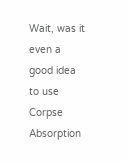Wait, was it even a good idea to use Corpse Absorption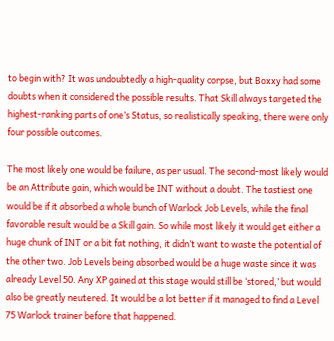to begin with? It was undoubtedly a high-quality corpse, but Boxxy had some doubts when it considered the possible results. That Skill always targeted the highest-ranking parts of one’s Status, so realistically speaking, there were only four possible outcomes.

The most likely one would be failure, as per usual. The second-most likely would be an Attribute gain, which would be INT without a doubt. The tastiest one would be if it absorbed a whole bunch of Warlock Job Levels, while the final favorable result would be a Skill gain. So while most likely it would get either a huge chunk of INT or a bit fat nothing, it didn’t want to waste the potential of the other two. Job Levels being absorbed would be a huge waste since it was already Level 50. Any XP gained at this stage would still be ‘stored,’ but would also be greatly neutered. It would be a lot better if it managed to find a Level 75 Warlock trainer before that happened.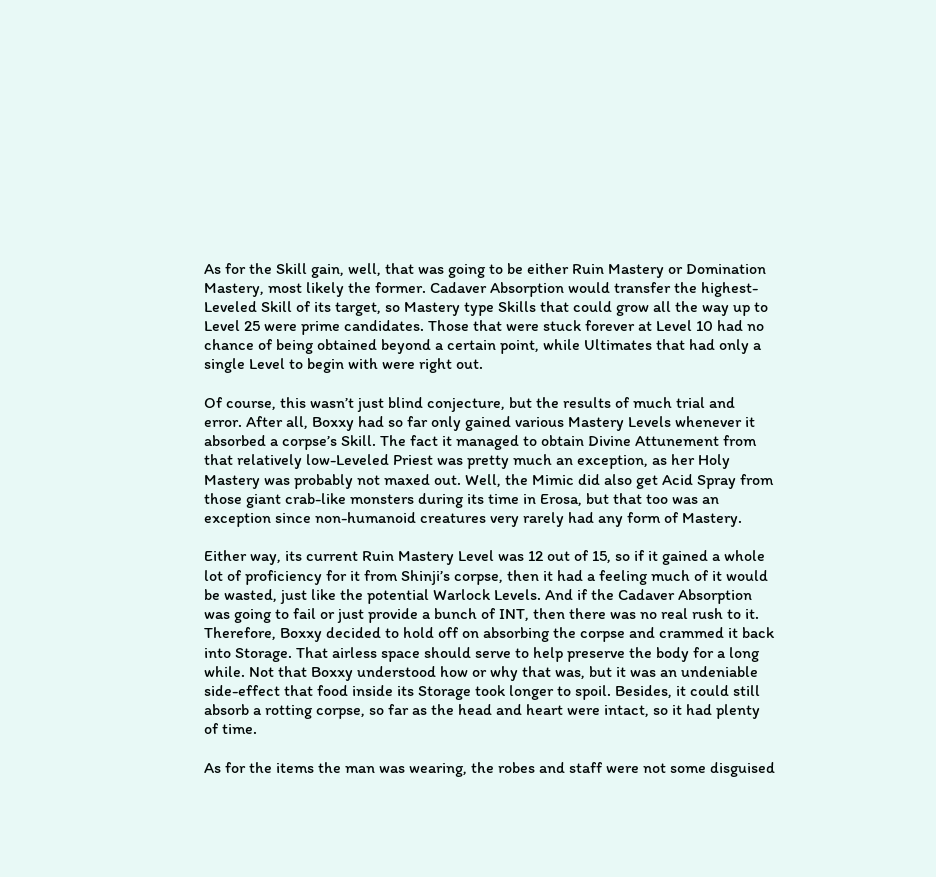As for the Skill gain, well, that was going to be either Ruin Mastery or Domination Mastery, most likely the former. Cadaver Absorption would transfer the highest-Leveled Skill of its target, so Mastery type Skills that could grow all the way up to Level 25 were prime candidates. Those that were stuck forever at Level 10 had no chance of being obtained beyond a certain point, while Ultimates that had only a single Level to begin with were right out.

Of course, this wasn’t just blind conjecture, but the results of much trial and error. After all, Boxxy had so far only gained various Mastery Levels whenever it absorbed a corpse’s Skill. The fact it managed to obtain Divine Attunement from that relatively low-Leveled Priest was pretty much an exception, as her Holy Mastery was probably not maxed out. Well, the Mimic did also get Acid Spray from those giant crab-like monsters during its time in Erosa, but that too was an exception since non-humanoid creatures very rarely had any form of Mastery.

Either way, its current Ruin Mastery Level was 12 out of 15, so if it gained a whole lot of proficiency for it from Shinji’s corpse, then it had a feeling much of it would be wasted, just like the potential Warlock Levels. And if the Cadaver Absorption was going to fail or just provide a bunch of INT, then there was no real rush to it. Therefore, Boxxy decided to hold off on absorbing the corpse and crammed it back into Storage. That airless space should serve to help preserve the body for a long while. Not that Boxxy understood how or why that was, but it was an undeniable side-effect that food inside its Storage took longer to spoil. Besides, it could still absorb a rotting corpse, so far as the head and heart were intact, so it had plenty of time.

As for the items the man was wearing, the robes and staff were not some disguised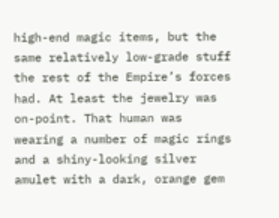high-end magic items, but the same relatively low-grade stuff the rest of the Empire’s forces had. At least the jewelry was on-point. That human was wearing a number of magic rings and a shiny-looking silver amulet with a dark, orange gem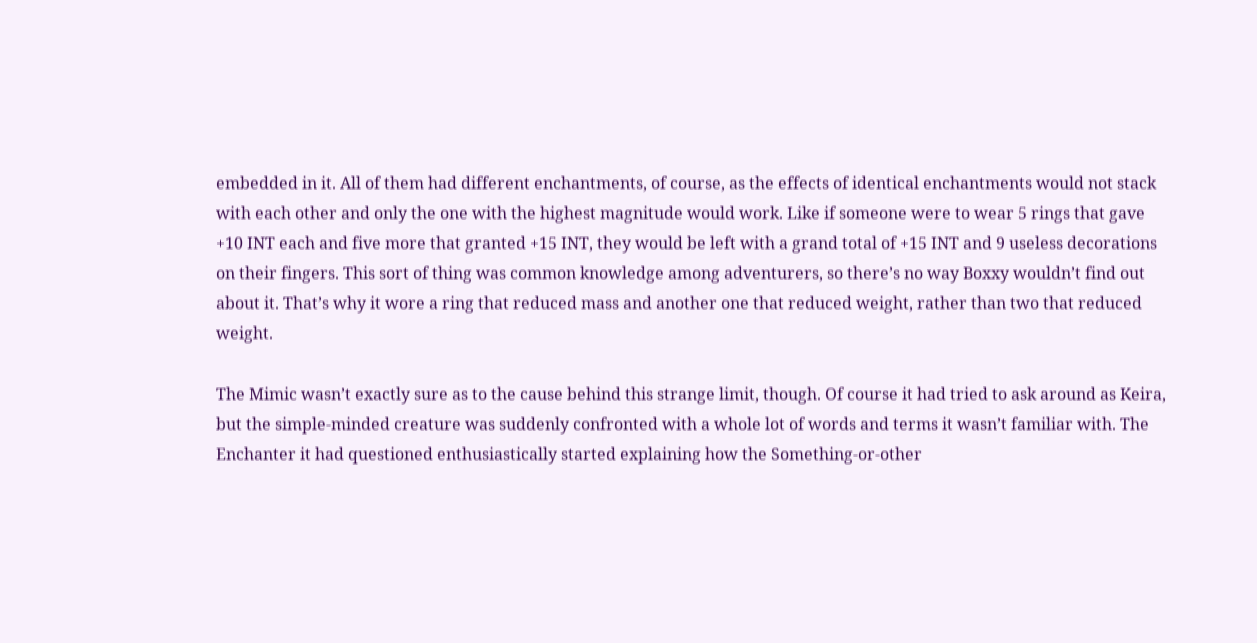embedded in it. All of them had different enchantments, of course, as the effects of identical enchantments would not stack with each other and only the one with the highest magnitude would work. Like if someone were to wear 5 rings that gave +10 INT each and five more that granted +15 INT, they would be left with a grand total of +15 INT and 9 useless decorations on their fingers. This sort of thing was common knowledge among adventurers, so there’s no way Boxxy wouldn’t find out about it. That’s why it wore a ring that reduced mass and another one that reduced weight, rather than two that reduced weight.

The Mimic wasn’t exactly sure as to the cause behind this strange limit, though. Of course it had tried to ask around as Keira, but the simple-minded creature was suddenly confronted with a whole lot of words and terms it wasn’t familiar with. The Enchanter it had questioned enthusiastically started explaining how the Something-or-other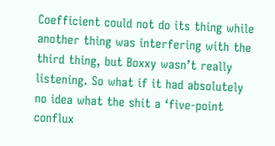Coefficient could not do its thing while another thing was interfering with the third thing, but Boxxy wasn’t really listening. So what if it had absolutely no idea what the shit a ‘five-point conflux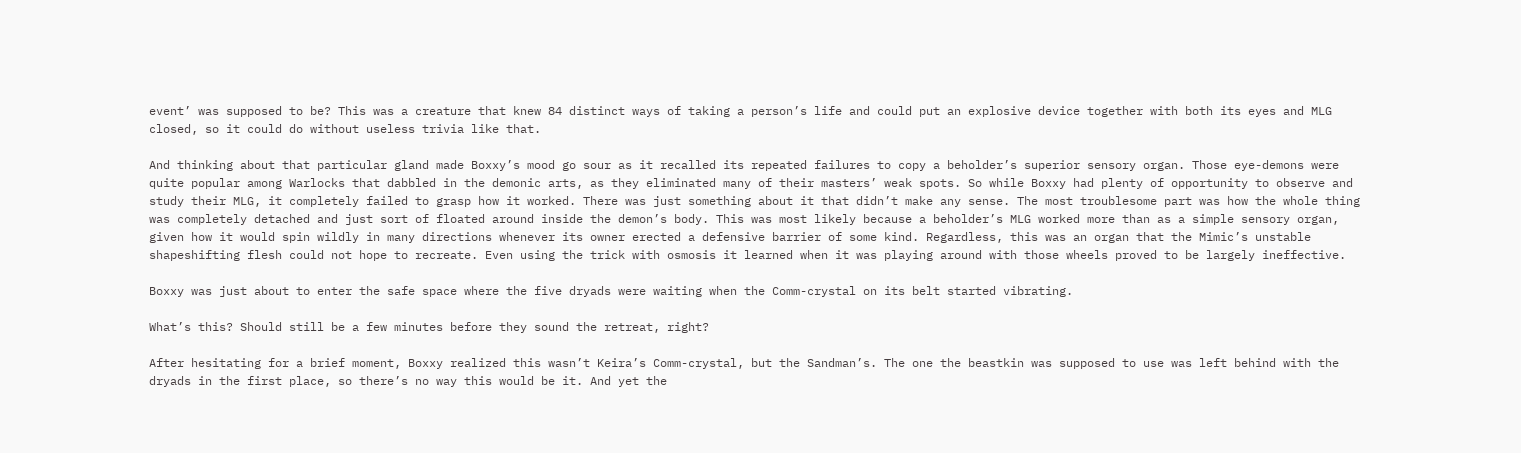event’ was supposed to be? This was a creature that knew 84 distinct ways of taking a person’s life and could put an explosive device together with both its eyes and MLG closed, so it could do without useless trivia like that.

And thinking about that particular gland made Boxxy’s mood go sour as it recalled its repeated failures to copy a beholder’s superior sensory organ. Those eye-demons were quite popular among Warlocks that dabbled in the demonic arts, as they eliminated many of their masters’ weak spots. So while Boxxy had plenty of opportunity to observe and study their MLG, it completely failed to grasp how it worked. There was just something about it that didn’t make any sense. The most troublesome part was how the whole thing was completely detached and just sort of floated around inside the demon’s body. This was most likely because a beholder’s MLG worked more than as a simple sensory organ, given how it would spin wildly in many directions whenever its owner erected a defensive barrier of some kind. Regardless, this was an organ that the Mimic’s unstable shapeshifting flesh could not hope to recreate. Even using the trick with osmosis it learned when it was playing around with those wheels proved to be largely ineffective.

Boxxy was just about to enter the safe space where the five dryads were waiting when the Comm-crystal on its belt started vibrating.

What’s this? Should still be a few minutes before they sound the retreat, right?

After hesitating for a brief moment, Boxxy realized this wasn’t Keira’s Comm-crystal, but the Sandman’s. The one the beastkin was supposed to use was left behind with the dryads in the first place, so there’s no way this would be it. And yet the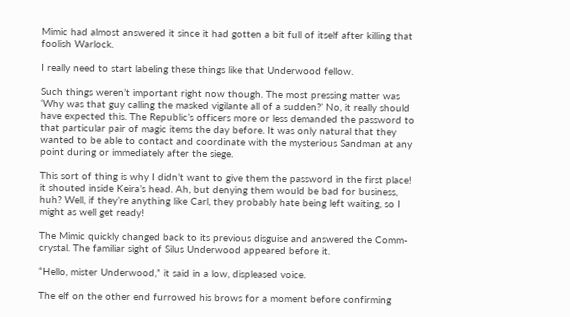Mimic had almost answered it since it had gotten a bit full of itself after killing that foolish Warlock.

I really need to start labeling these things like that Underwood fellow.

Such things weren’t important right now though. The most pressing matter was ‘Why was that guy calling the masked vigilante all of a sudden?’ No, it really should have expected this. The Republic’s officers more or less demanded the password to that particular pair of magic items the day before. It was only natural that they wanted to be able to contact and coordinate with the mysterious Sandman at any point during or immediately after the siege.

This sort of thing is why I didn’t want to give them the password in the first place! it shouted inside Keira’s head. Ah, but denying them would be bad for business, huh? Well, if they’re anything like Carl, they probably hate being left waiting, so I might as well get ready!

The Mimic quickly changed back to its previous disguise and answered the Comm-crystal. The familiar sight of Silus Underwood appeared before it.

“Hello, mister Underwood,” it said in a low, displeased voice.

The elf on the other end furrowed his brows for a moment before confirming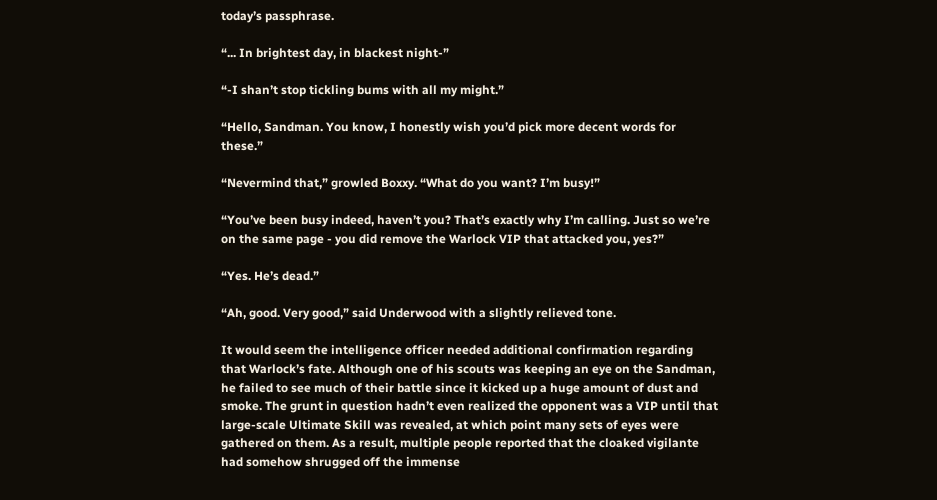today’s passphrase.

“... In brightest day, in blackest night-”

“-I shan’t stop tickling bums with all my might.”

“Hello, Sandman. You know, I honestly wish you’d pick more decent words for these.”

“Nevermind that,” growled Boxxy. “What do you want? I’m busy!”

“You’ve been busy indeed, haven’t you? That’s exactly why I’m calling. Just so we’re on the same page - you did remove the Warlock VIP that attacked you, yes?”

“Yes. He’s dead.”

“Ah, good. Very good,” said Underwood with a slightly relieved tone.

It would seem the intelligence officer needed additional confirmation regarding that Warlock’s fate. Although one of his scouts was keeping an eye on the Sandman, he failed to see much of their battle since it kicked up a huge amount of dust and smoke. The grunt in question hadn’t even realized the opponent was a VIP until that large-scale Ultimate Skill was revealed, at which point many sets of eyes were gathered on them. As a result, multiple people reported that the cloaked vigilante had somehow shrugged off the immense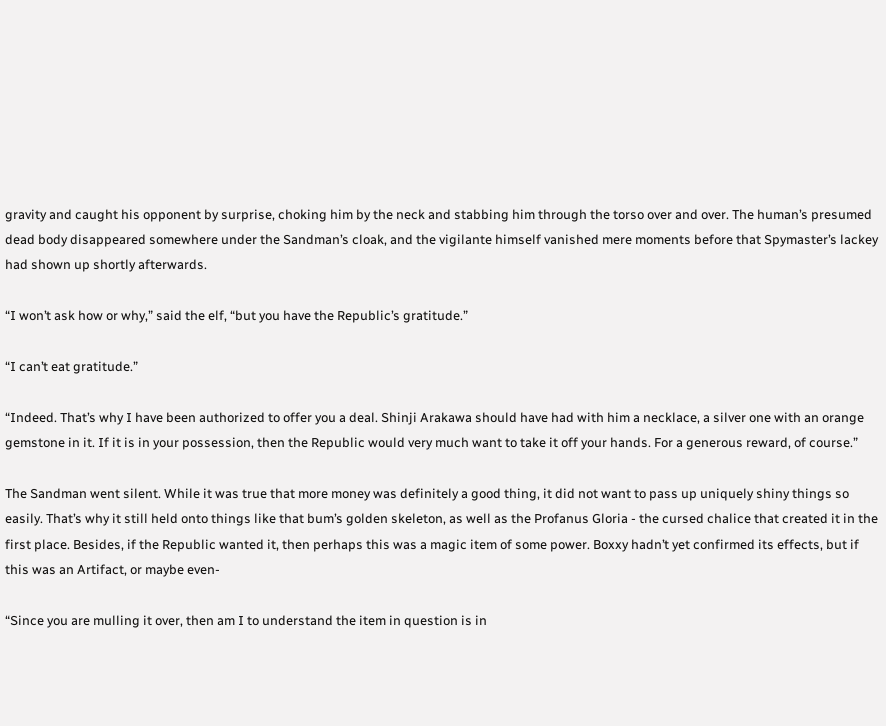gravity and caught his opponent by surprise, choking him by the neck and stabbing him through the torso over and over. The human’s presumed dead body disappeared somewhere under the Sandman’s cloak, and the vigilante himself vanished mere moments before that Spymaster’s lackey had shown up shortly afterwards.

“I won’t ask how or why,” said the elf, “but you have the Republic’s gratitude.”

“I can’t eat gratitude.”

“Indeed. That’s why I have been authorized to offer you a deal. Shinji Arakawa should have had with him a necklace, a silver one with an orange gemstone in it. If it is in your possession, then the Republic would very much want to take it off your hands. For a generous reward, of course.”

The Sandman went silent. While it was true that more money was definitely a good thing, it did not want to pass up uniquely shiny things so easily. That’s why it still held onto things like that bum’s golden skeleton, as well as the Profanus Gloria - the cursed chalice that created it in the first place. Besides, if the Republic wanted it, then perhaps this was a magic item of some power. Boxxy hadn’t yet confirmed its effects, but if this was an Artifact, or maybe even-

“Since you are mulling it over, then am I to understand the item in question is in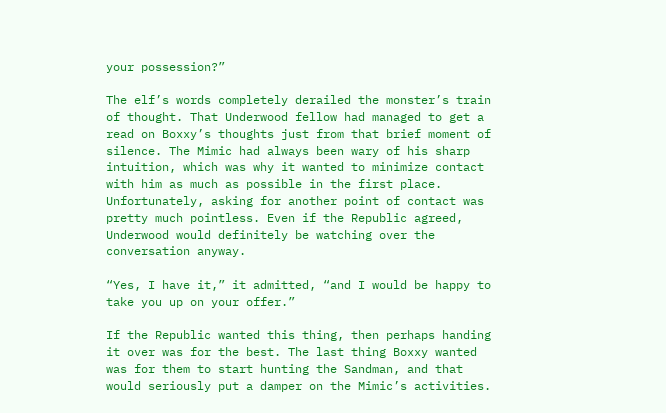your possession?”

The elf’s words completely derailed the monster’s train of thought. That Underwood fellow had managed to get a read on Boxxy’s thoughts just from that brief moment of silence. The Mimic had always been wary of his sharp intuition, which was why it wanted to minimize contact with him as much as possible in the first place. Unfortunately, asking for another point of contact was pretty much pointless. Even if the Republic agreed, Underwood would definitely be watching over the conversation anyway.

“Yes, I have it,” it admitted, “and I would be happy to take you up on your offer.”

If the Republic wanted this thing, then perhaps handing it over was for the best. The last thing Boxxy wanted was for them to start hunting the Sandman, and that would seriously put a damper on the Mimic’s activities.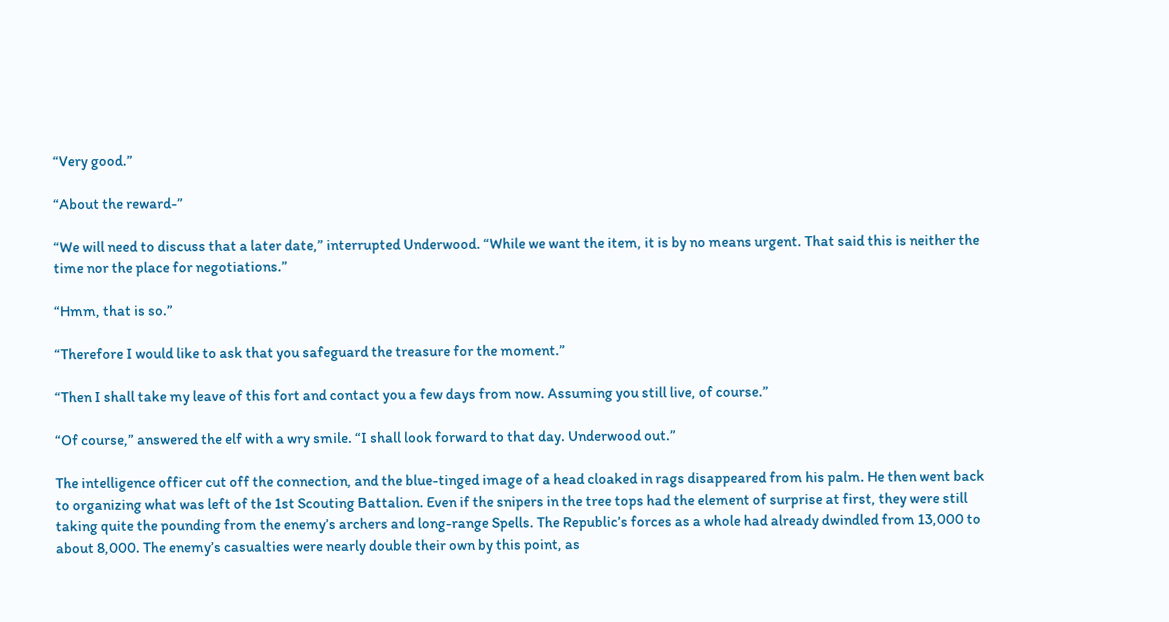“Very good.”

“About the reward-”

“We will need to discuss that a later date,” interrupted Underwood. “While we want the item, it is by no means urgent. That said this is neither the time nor the place for negotiations.”

“Hmm, that is so.”

“Therefore I would like to ask that you safeguard the treasure for the moment.”

“Then I shall take my leave of this fort and contact you a few days from now. Assuming you still live, of course.”

“Of course,” answered the elf with a wry smile. “I shall look forward to that day. Underwood out.”

The intelligence officer cut off the connection, and the blue-tinged image of a head cloaked in rags disappeared from his palm. He then went back to organizing what was left of the 1st Scouting Battalion. Even if the snipers in the tree tops had the element of surprise at first, they were still taking quite the pounding from the enemy’s archers and long-range Spells. The Republic’s forces as a whole had already dwindled from 13,000 to about 8,000. The enemy’s casualties were nearly double their own by this point, as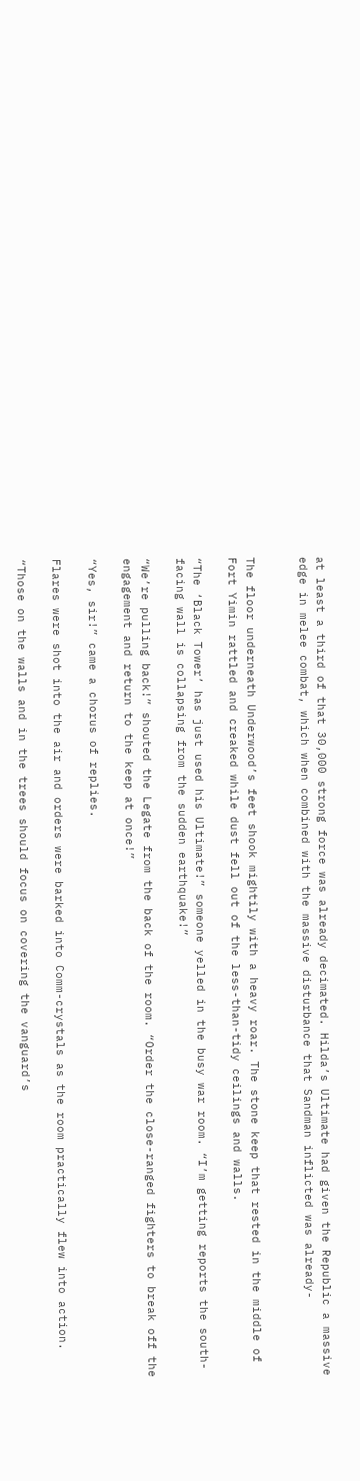at least a third of that 30,000 strong force was already decimated. Hilda’s Ultimate had given the Republic a massive edge in melee combat, which when combined with the massive disturbance that Sandman inflicted was already-


The floor underneath Underwood’s feet shook mightily with a heavy roar. The stone keep that rested in the middle of Fort Yimin rattled and creaked while dust fell out of the less-than-tidy ceilings and walls.

“The ‘Black Tower’ has just used his Ultimate!” someone yelled in the busy war room. “I’m getting reports the south-facing wall is collapsing from the sudden earthquake!”

“We’re pulling back!” shouted the Legate from the back of the room. “Order the close-ranged fighters to break off the engagement and return to the keep at once!”

“Yes, sir!” came a chorus of replies.

Flares were shot into the air and orders were barked into Comm-crystals as the room practically flew into action.

“Those on the walls and in the trees should focus on covering the vanguard’s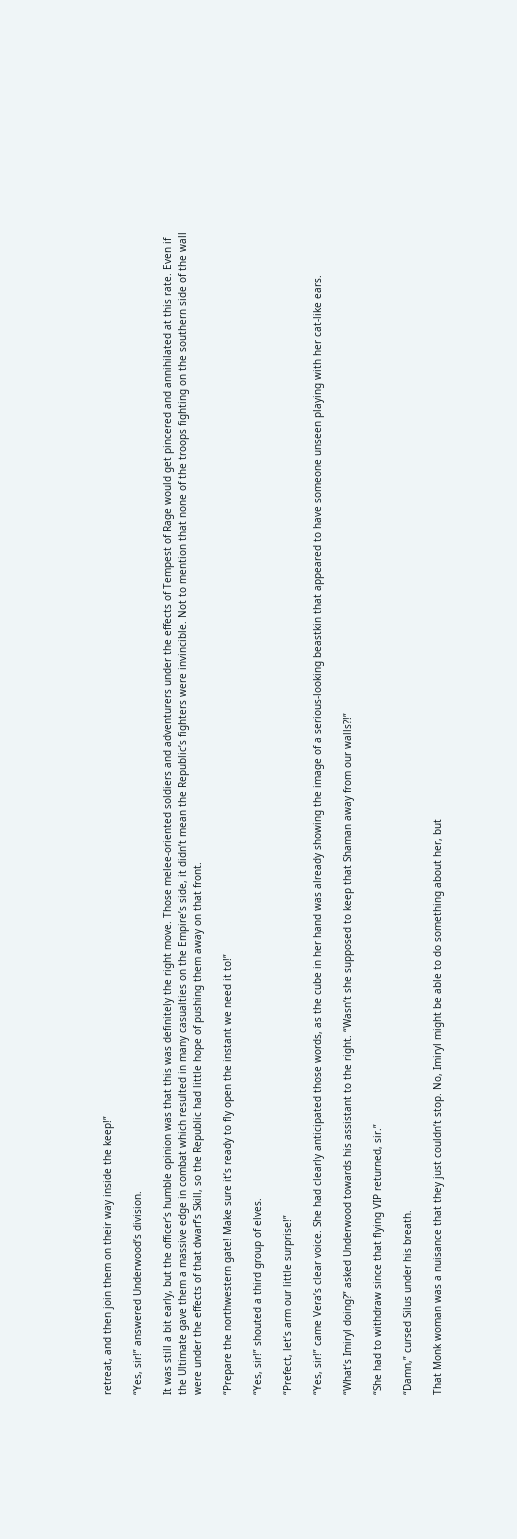retreat, and then join them on their way inside the keep!”

“Yes, sir!” answered Underwood’s division.

It was still a bit early, but the officer’s humble opinion was that this was definitely the right move. Those melee-oriented soldiers and adventurers under the effects of Tempest of Rage would get pincered and annihilated at this rate. Even if the Ultimate gave them a massive edge in combat which resulted in many casualties on the Empire’s side, it didn’t mean the Republic’s fighters were invincible. Not to mention that none of the troops fighting on the southern side of the wall were under the effects of that dwarf’s Skill, so the Republic had little hope of pushing them away on that front.

“Prepare the northwestern gate! Make sure it’s ready to fly open the instant we need it to!”

“Yes, sir!” shouted a third group of elves.

“Prefect, let’s arm our little surprise!”

“Yes, sir!” came Vera’s clear voice. She had clearly anticipated those words, as the cube in her hand was already showing the image of a serious-looking beastkin that appeared to have someone unseen playing with her cat-like ears.

“What’s Imiryl doing?” asked Underwood towards his assistant to the right. “Wasn’t she supposed to keep that Shaman away from our walls?!”

“She had to withdraw since that flying VIP returned, sir.”

“Damn,” cursed Silus under his breath.

That Monk woman was a nuisance that they just couldn’t stop. No, Imiryl might be able to do something about her, but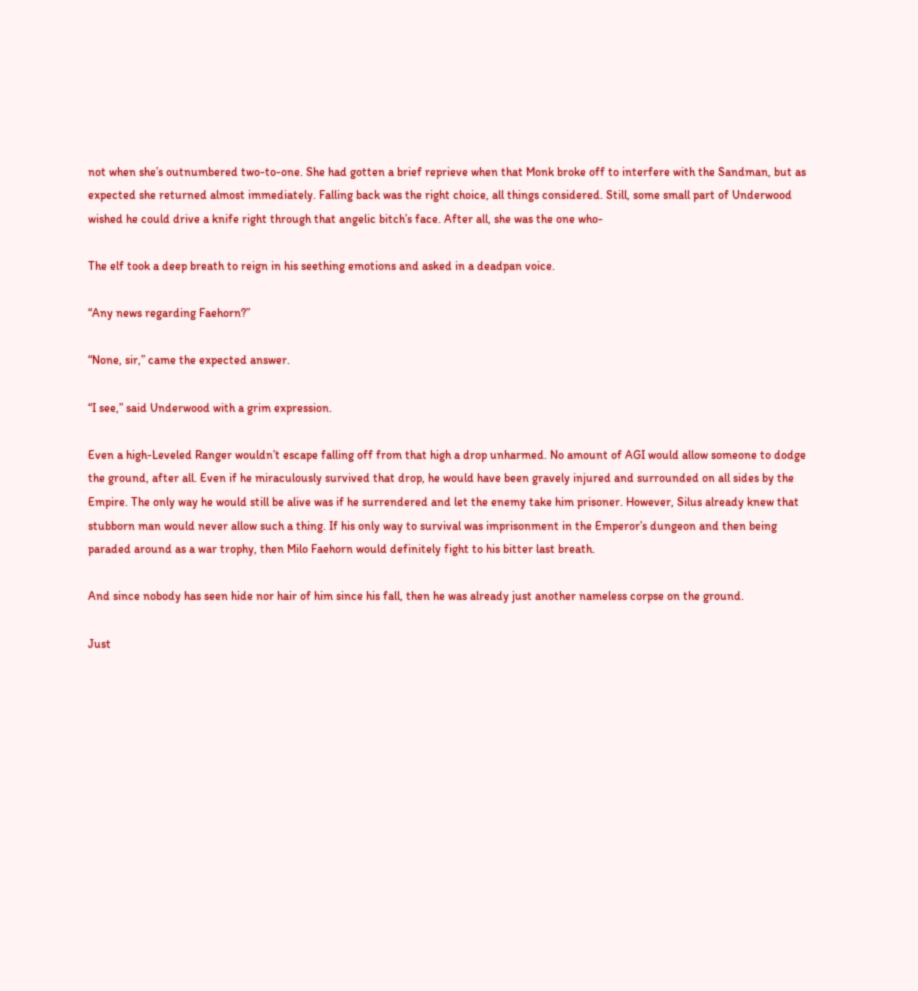not when she’s outnumbered two-to-one. She had gotten a brief reprieve when that Monk broke off to interfere with the Sandman, but as expected she returned almost immediately. Falling back was the right choice, all things considered. Still, some small part of Underwood wished he could drive a knife right through that angelic bitch’s face. After all, she was the one who-

The elf took a deep breath to reign in his seething emotions and asked in a deadpan voice.

“Any news regarding Faehorn?”

“None, sir,” came the expected answer.

“I see,” said Underwood with a grim expression.

Even a high-Leveled Ranger wouldn’t escape falling off from that high a drop unharmed. No amount of AGI would allow someone to dodge the ground, after all. Even if he miraculously survived that drop, he would have been gravely injured and surrounded on all sides by the Empire. The only way he would still be alive was if he surrendered and let the enemy take him prisoner. However, Silus already knew that stubborn man would never allow such a thing. If his only way to survival was imprisonment in the Emperor’s dungeon and then being paraded around as a war trophy, then Milo Faehorn would definitely fight to his bitter last breath.

And since nobody has seen hide nor hair of him since his fall, then he was already just another nameless corpse on the ground.

Just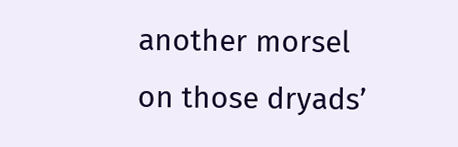another morsel on those dryads’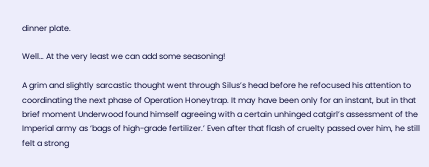dinner plate.

Well… At the very least we can add some seasoning!

A grim and slightly sarcastic thought went through Silus’s head before he refocused his attention to coordinating the next phase of Operation Honeytrap. It may have been only for an instant, but in that brief moment Underwood found himself agreeing with a certain unhinged catgirl’s assessment of the Imperial army as ‘bags of high-grade fertilizer.’ Even after that flash of cruelty passed over him, he still felt a strong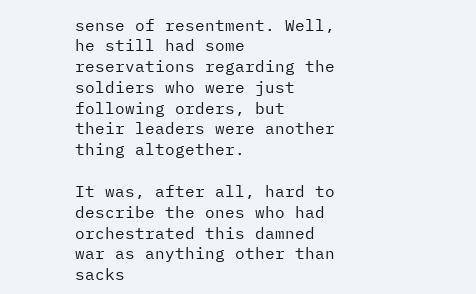sense of resentment. Well, he still had some reservations regarding the soldiers who were just following orders, but their leaders were another thing altogether.

It was, after all, hard to describe the ones who had orchestrated this damned war as anything other than sacks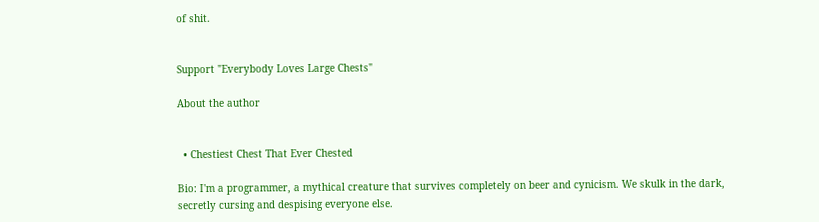of shit.


Support "Everybody Loves Large Chests"

About the author


  • Chestiest Chest That Ever Chested

Bio: I'm a programmer, a mythical creature that survives completely on beer and cynicism. We skulk in the dark, secretly cursing and despising everyone else.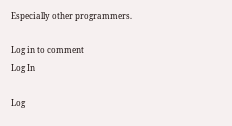Especially other programmers.

Log in to comment
Log In

Log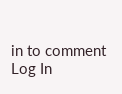in to comment
Log In